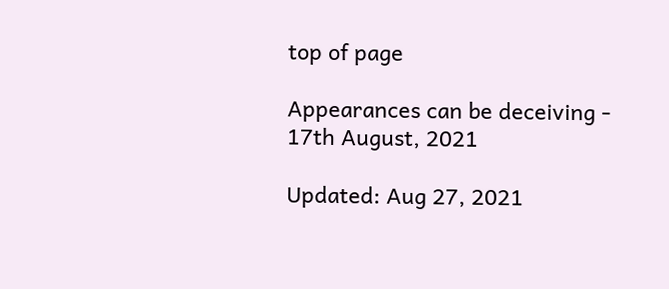top of page

Appearances can be deceiving - 17th August, 2021

Updated: Aug 27, 2021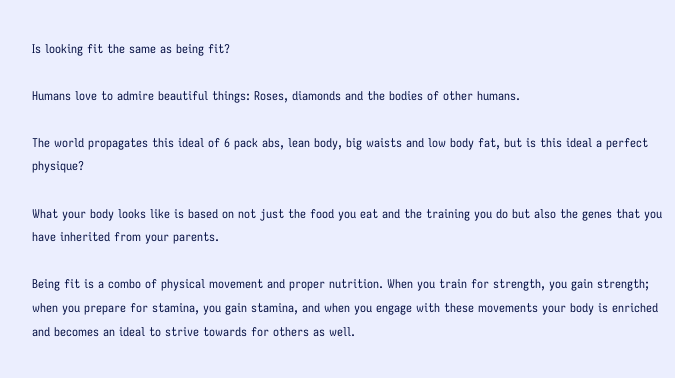Is looking fit the same as being fit?

Humans love to admire beautiful things: Roses, diamonds and the bodies of other humans.

The world propagates this ideal of 6 pack abs, lean body, big waists and low body fat, but is this ideal a perfect physique?

What your body looks like is based on not just the food you eat and the training you do but also the genes that you have inherited from your parents.

Being fit is a combo of physical movement and proper nutrition. When you train for strength, you gain strength; when you prepare for stamina, you gain stamina, and when you engage with these movements your body is enriched and becomes an ideal to strive towards for others as well.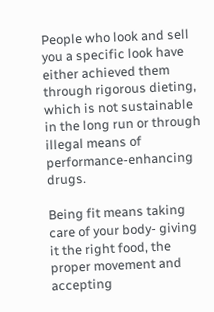People who look and sell you a specific look have either achieved them through rigorous dieting, which is not sustainable in the long run or through illegal means of performance-enhancing drugs.

Being fit means taking care of your body- giving it the right food, the proper movement and accepting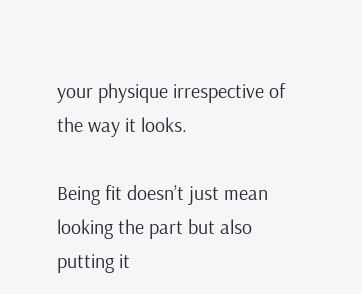your physique irrespective of the way it looks.

Being fit doesn’t just mean looking the part but also putting it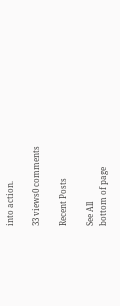into action.

33 views0 comments

Recent Posts

See All
bottom of page